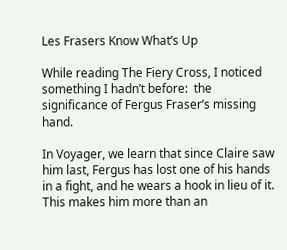Les Frasers Know What’s Up

While reading The Fiery Cross, I noticed something I hadn’t before:  the significance of Fergus Fraser’s missing hand.

In Voyager, we learn that since Claire saw him last, Fergus has lost one of his hands in a fight, and he wears a hook in lieu of it.  This makes him more than an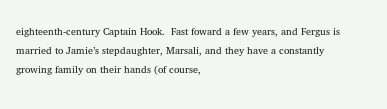eighteenth-century Captain Hook.  Fast foward a few years, and Fergus is married to Jamie’s stepdaughter, Marsali, and they have a constantly growing family on their hands (of course,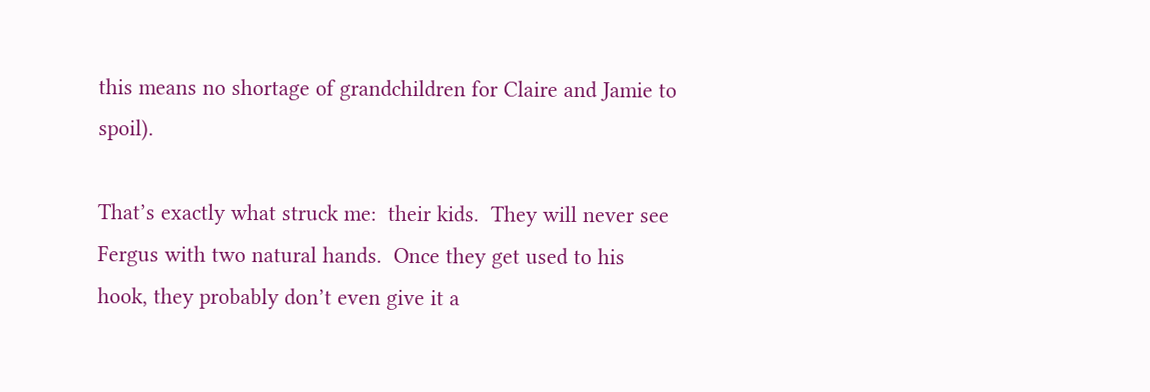this means no shortage of grandchildren for Claire and Jamie to spoil).

That’s exactly what struck me:  their kids.  They will never see Fergus with two natural hands.  Once they get used to his hook, they probably don’t even give it a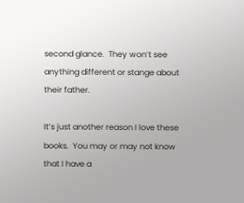second glance.  They won’t see anything different or stange about their father.

It’s just another reason I love these books.  You may or may not know that I have a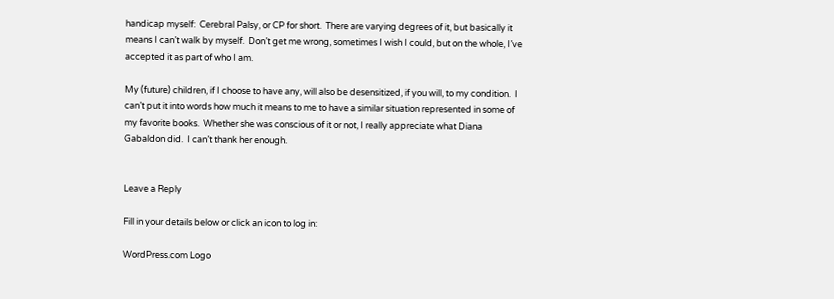handicap myself:  Cerebral Palsy, or CP for short.  There are varying degrees of it, but basically it means I can’t walk by myself.  Don’t get me wrong, sometimes I wish I could, but on the whole, I’ve accepted it as part of who I am.

My (future) children, if I choose to have any, will also be desensitized, if you will, to my condition.  I can’t put it into words how much it means to me to have a similar situation represented in some of my favorite books.  Whether she was conscious of it or not, I really appreciate what Diana Gabaldon did.  I can’t thank her enough.


Leave a Reply

Fill in your details below or click an icon to log in:

WordPress.com Logo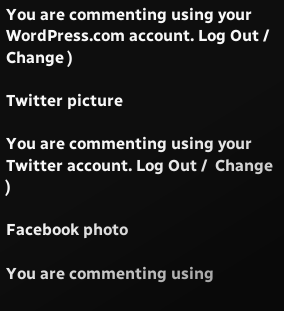You are commenting using your WordPress.com account. Log Out /  Change )

Twitter picture

You are commenting using your Twitter account. Log Out /  Change )

Facebook photo

You are commenting using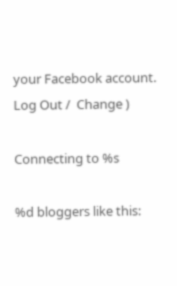your Facebook account. Log Out /  Change )

Connecting to %s

%d bloggers like this: